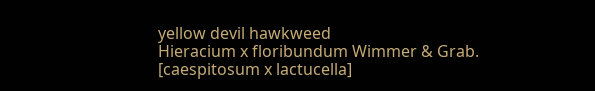yellow devil hawkweed
Hieracium x floribundum Wimmer & Grab. [caespitosum x lactucella]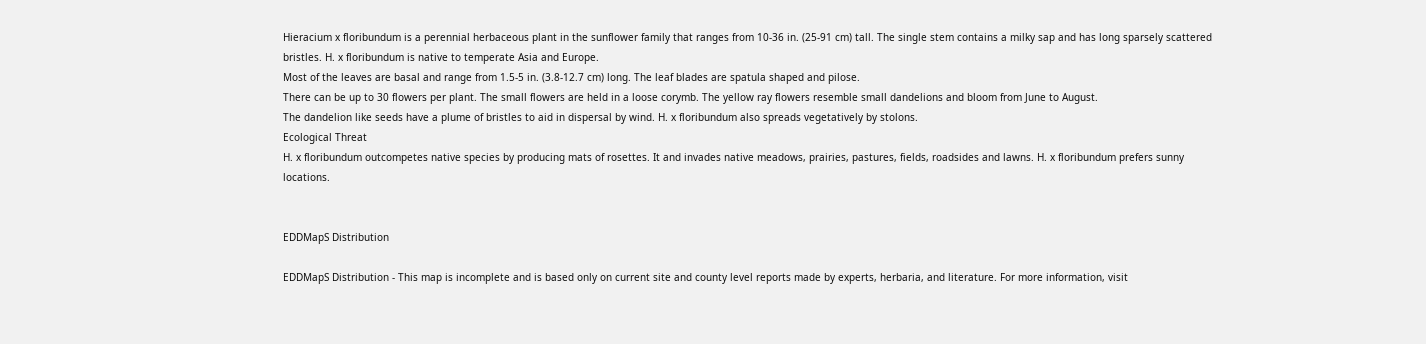Hieracium x floribundum is a perennial herbaceous plant in the sunflower family that ranges from 10-36 in. (25-91 cm) tall. The single stem contains a milky sap and has long sparsely scattered bristles. H. x floribundum is native to temperate Asia and Europe.
Most of the leaves are basal and range from 1.5-5 in. (3.8-12.7 cm) long. The leaf blades are spatula shaped and pilose.
There can be up to 30 flowers per plant. The small flowers are held in a loose corymb. The yellow ray flowers resemble small dandelions and bloom from June to August.
The dandelion like seeds have a plume of bristles to aid in dispersal by wind. H. x floribundum also spreads vegetatively by stolons.
Ecological Threat
H. x floribundum outcompetes native species by producing mats of rosettes. It and invades native meadows, prairies, pastures, fields, roadsides and lawns. H. x floribundum prefers sunny locations.


EDDMapS Distribution

EDDMapS Distribution - This map is incomplete and is based only on current site and county level reports made by experts, herbaria, and literature. For more information, visit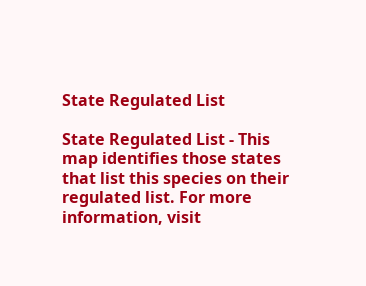State Regulated List

State Regulated List - This map identifies those states that list this species on their regulated list. For more information, visit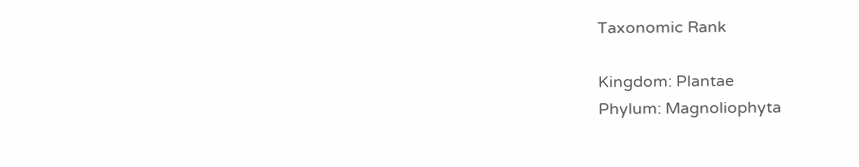Taxonomic Rank

Kingdom: Plantae
Phylum: Magnoliophyta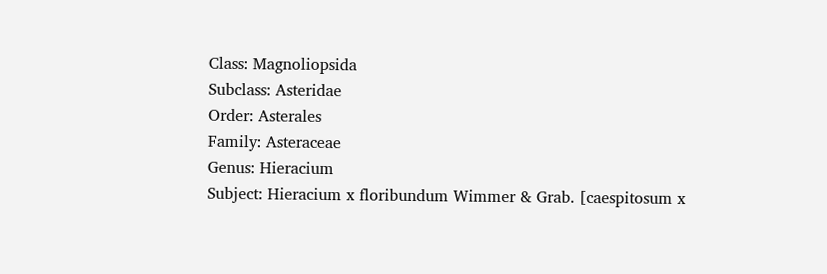Class: Magnoliopsida
Subclass: Asteridae
Order: Asterales
Family: Asteraceae
Genus: Hieracium
Subject: Hieracium x floribundum Wimmer & Grab. [caespitosum x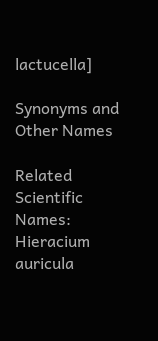lactucella]

Synonyms and Other Names

Related Scientific Names:
Hieracium auricula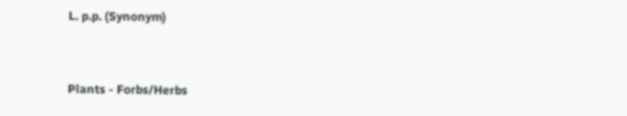L. p.p. (Synonym)


Plants - Forbs/Herbs